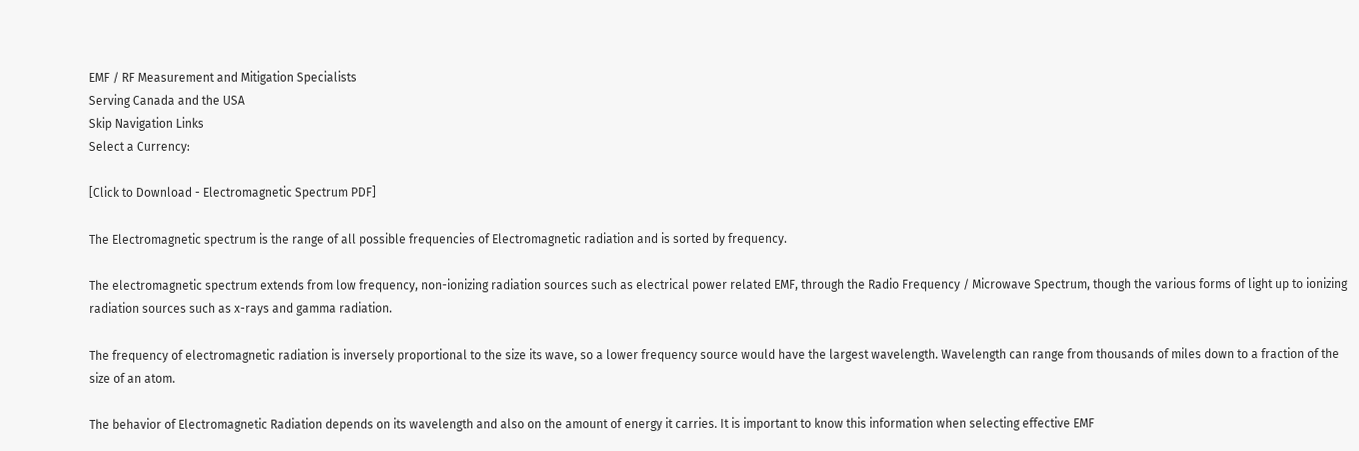EMF / RF Measurement and Mitigation Specialists
Serving Canada and the USA
Skip Navigation Links
Select a Currency:

[Click to Download - Electromagnetic Spectrum PDF]

The Electromagnetic spectrum is the range of all possible frequencies of Electromagnetic radiation and is sorted by frequency.

The electromagnetic spectrum extends from low frequency, non-ionizing radiation sources such as electrical power related EMF, through the Radio Frequency / Microwave Spectrum, though the various forms of light up to ionizing radiation sources such as x-rays and gamma radiation.

The frequency of electromagnetic radiation is inversely proportional to the size its wave, so a lower frequency source would have the largest wavelength. Wavelength can range from thousands of miles down to a fraction of the size of an atom.

The behavior of Electromagnetic Radiation depends on its wavelength and also on the amount of energy it carries. It is important to know this information when selecting effective EMF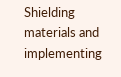Shielding materials and implementing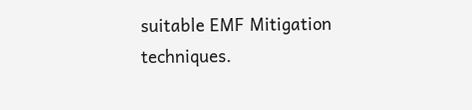suitable EMF Mitigation techniques.